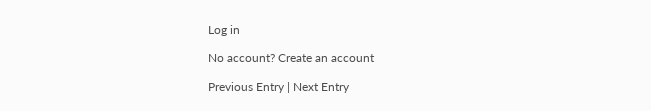Log in

No account? Create an account

Previous Entry | Next Entry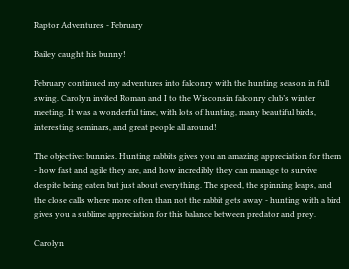Raptor Adventures - February

Bailey caught his bunny!

February continued my adventures into falconry with the hunting season in full swing. Carolyn invited Roman and I to the Wisconsin falconry club’s winter meeting. It was a wonderful time, with lots of hunting, many beautiful birds, interesting seminars, and great people all around!

The objective: bunnies. Hunting rabbits gives you an amazing appreciation for them - how fast and agile they are, and how incredibly they can manage to survive despite being eaten but just about everything. The speed, the spinning leaps, and the close calls where more often than not the rabbit gets away - hunting with a bird gives you a sublime appreciation for this balance between predator and prey.

Carolyn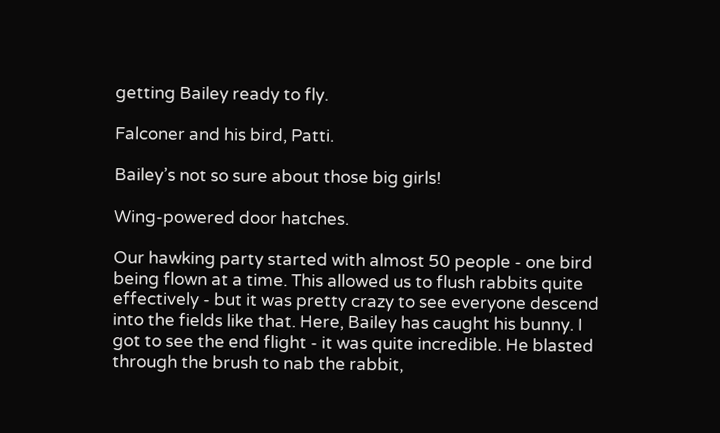getting Bailey ready to fly.

Falconer and his bird, Patti.

Bailey’s not so sure about those big girls!

Wing-powered door hatches.

Our hawking party started with almost 50 people - one bird being flown at a time. This allowed us to flush rabbits quite effectively - but it was pretty crazy to see everyone descend into the fields like that. Here, Bailey has caught his bunny. I got to see the end flight - it was quite incredible. He blasted through the brush to nab the rabbit,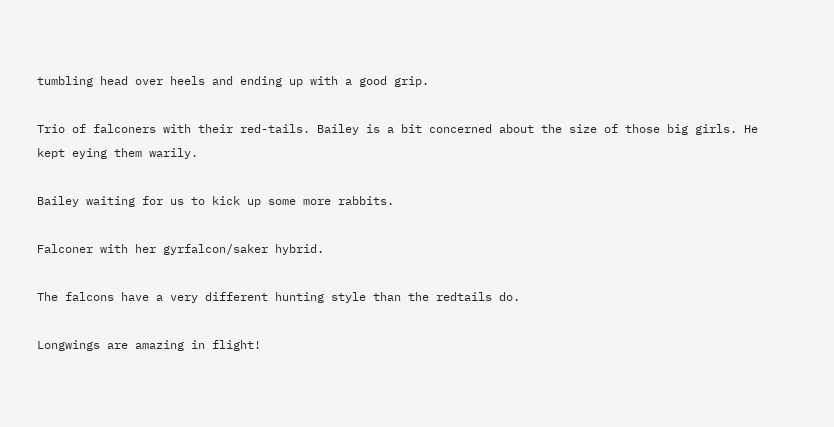tumbling head over heels and ending up with a good grip.

Trio of falconers with their red-tails. Bailey is a bit concerned about the size of those big girls. He kept eying them warily.

Bailey waiting for us to kick up some more rabbits.

Falconer with her gyrfalcon/saker hybrid.

The falcons have a very different hunting style than the redtails do.

Longwings are amazing in flight!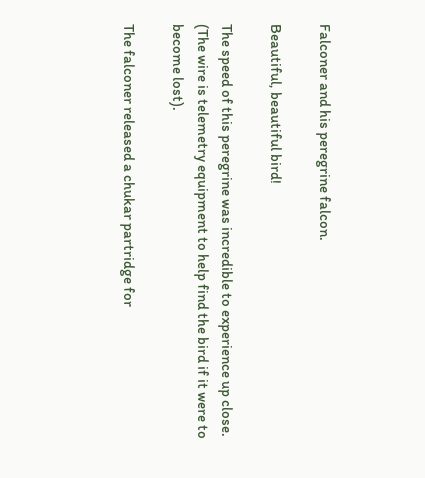Falconer and his peregrine falcon.

Beautiful, beautiful bird!

The speed of this peregrine was incredible to experience up close. (The wire is telemetry equipment to help find the bird if it were to become lost).

The falconer released a chukar partridge for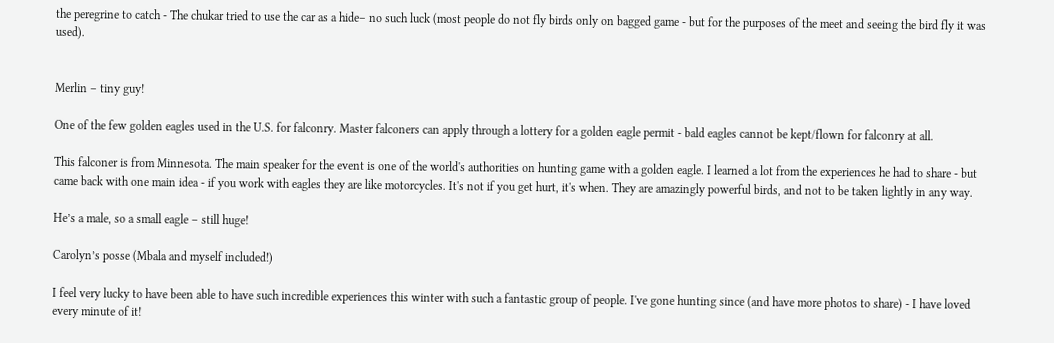the peregrine to catch - The chukar tried to use the car as a hide– no such luck (most people do not fly birds only on bagged game - but for the purposes of the meet and seeing the bird fly it was used).


Merlin – tiny guy!

One of the few golden eagles used in the U.S. for falconry. Master falconers can apply through a lottery for a golden eagle permit - bald eagles cannot be kept/flown for falconry at all.

This falconer is from Minnesota. The main speaker for the event is one of the world's authorities on hunting game with a golden eagle. I learned a lot from the experiences he had to share - but came back with one main idea - if you work with eagles they are like motorcycles. It's not if you get hurt, it's when. They are amazingly powerful birds, and not to be taken lightly in any way.

He’s a male, so a small eagle – still huge!

Carolyn’s posse (Mbala and myself included!)

I feel very lucky to have been able to have such incredible experiences this winter with such a fantastic group of people. I've gone hunting since (and have more photos to share) - I have loved every minute of it!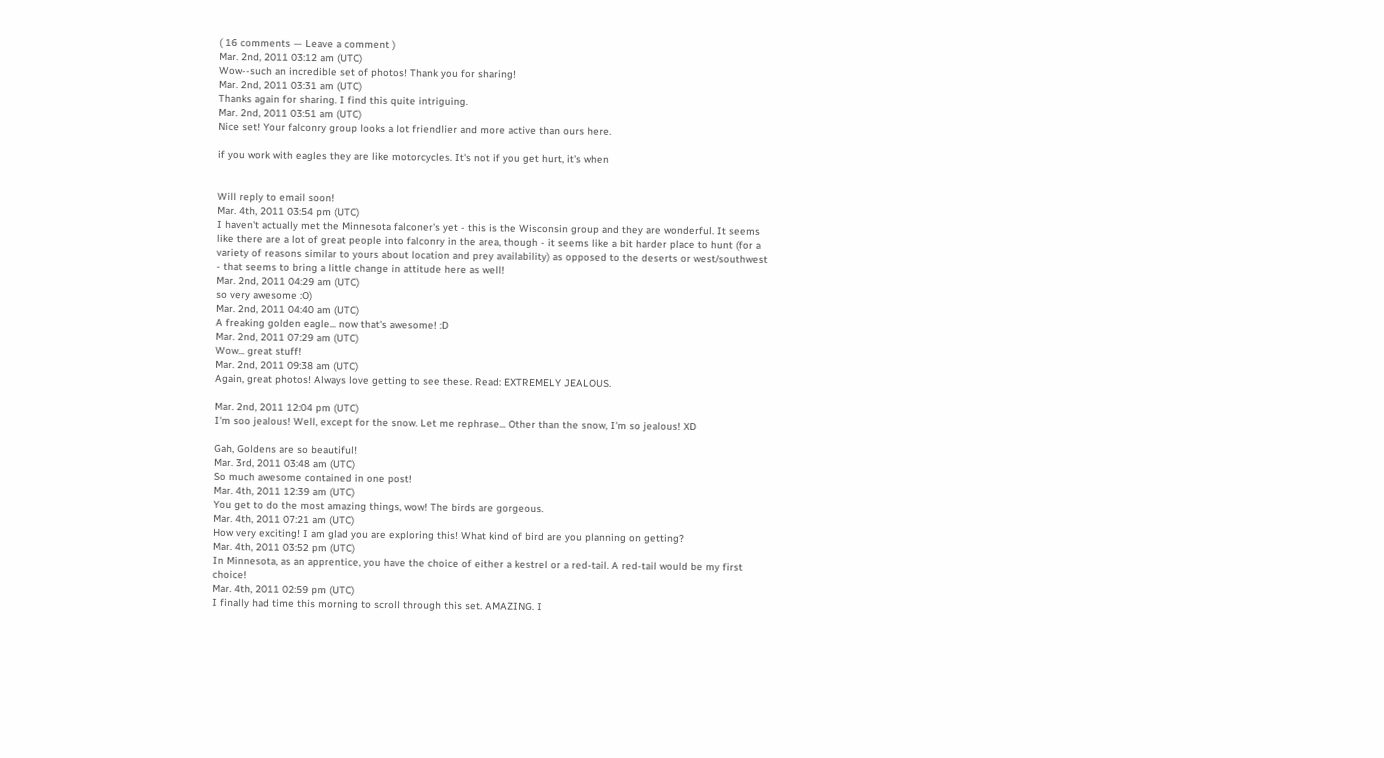( 16 comments — Leave a comment )
Mar. 2nd, 2011 03:12 am (UTC)
Wow--such an incredible set of photos! Thank you for sharing!
Mar. 2nd, 2011 03:31 am (UTC)
Thanks again for sharing. I find this quite intriguing.
Mar. 2nd, 2011 03:51 am (UTC)
Nice set! Your falconry group looks a lot friendlier and more active than ours here.

if you work with eagles they are like motorcycles. It's not if you get hurt, it's when


Will reply to email soon!
Mar. 4th, 2011 03:54 pm (UTC)
I haven't actually met the Minnesota falconer's yet - this is the Wisconsin group and they are wonderful. It seems like there are a lot of great people into falconry in the area, though - it seems like a bit harder place to hunt (for a variety of reasons similar to yours about location and prey availability) as opposed to the deserts or west/southwest - that seems to bring a little change in attitude here as well!
Mar. 2nd, 2011 04:29 am (UTC)
so very awesome :O)
Mar. 2nd, 2011 04:40 am (UTC)
A freaking golden eagle... now that's awesome! :D
Mar. 2nd, 2011 07:29 am (UTC)
Wow... great stuff!
Mar. 2nd, 2011 09:38 am (UTC)
Again, great photos! Always love getting to see these. Read: EXTREMELY JEALOUS.

Mar. 2nd, 2011 12:04 pm (UTC)
I'm soo jealous! Well, except for the snow. Let me rephrase... Other than the snow, I'm so jealous! XD

Gah, Goldens are so beautiful!
Mar. 3rd, 2011 03:48 am (UTC)
So much awesome contained in one post!
Mar. 4th, 2011 12:39 am (UTC)
You get to do the most amazing things, wow! The birds are gorgeous.
Mar. 4th, 2011 07:21 am (UTC)
How very exciting! I am glad you are exploring this! What kind of bird are you planning on getting?
Mar. 4th, 2011 03:52 pm (UTC)
In Minnesota, as an apprentice, you have the choice of either a kestrel or a red-tail. A red-tail would be my first choice!
Mar. 4th, 2011 02:59 pm (UTC)
I finally had time this morning to scroll through this set. AMAZING. I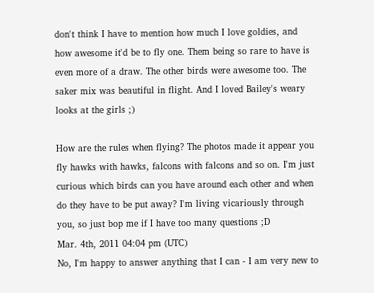don't think I have to mention how much I love goldies, and how awesome it'd be to fly one. Them being so rare to have is even more of a draw. The other birds were awesome too. The saker mix was beautiful in flight. And I loved Bailey's weary looks at the girls ;)

How are the rules when flying? The photos made it appear you fly hawks with hawks, falcons with falcons and so on. I'm just curious which birds can you have around each other and when do they have to be put away? I'm living vicariously through you, so just bop me if I have too many questions ;D
Mar. 4th, 2011 04:04 pm (UTC)
No, I'm happy to answer anything that I can - I am very new to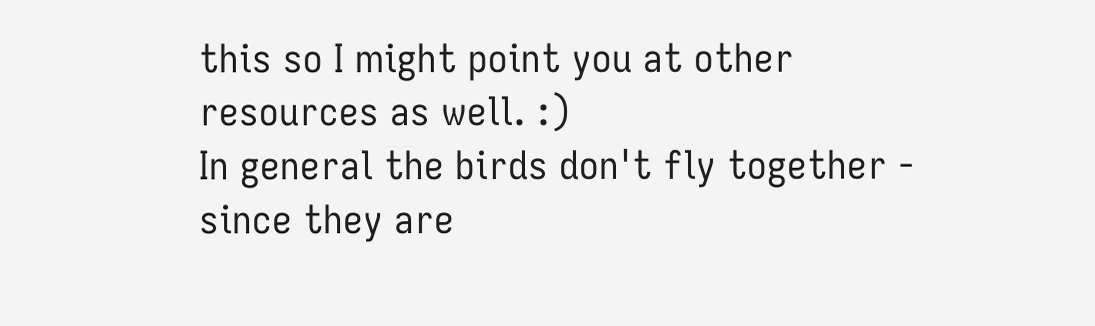this so I might point you at other resources as well. :)
In general the birds don't fly together - since they are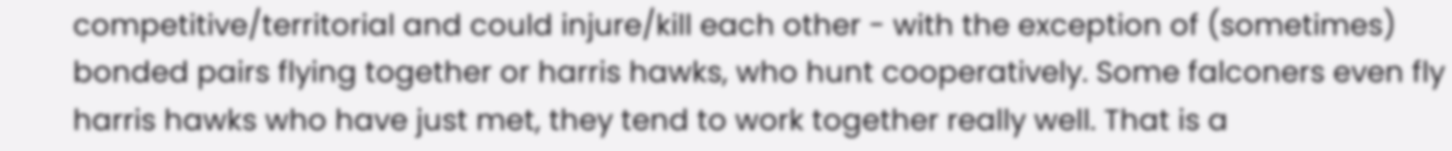competitive/territorial and could injure/kill each other - with the exception of (sometimes) bonded pairs flying together or harris hawks, who hunt cooperatively. Some falconers even fly harris hawks who have just met, they tend to work together really well. That is a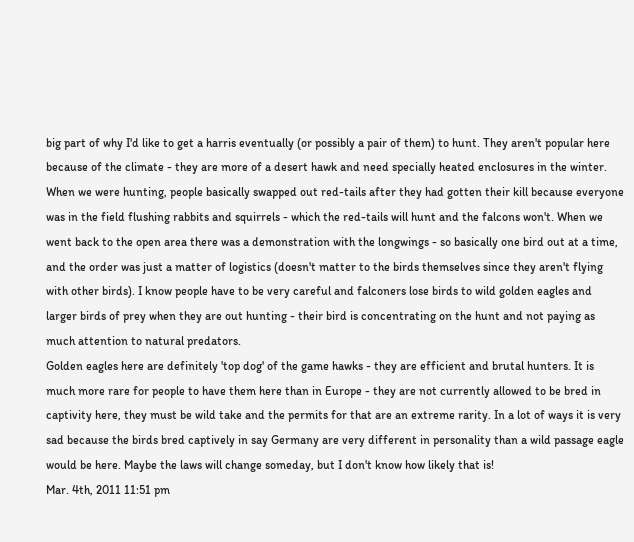big part of why I'd like to get a harris eventually (or possibly a pair of them) to hunt. They aren't popular here because of the climate - they are more of a desert hawk and need specially heated enclosures in the winter.
When we were hunting, people basically swapped out red-tails after they had gotten their kill because everyone was in the field flushing rabbits and squirrels - which the red-tails will hunt and the falcons won't. When we went back to the open area there was a demonstration with the longwings - so basically one bird out at a time, and the order was just a matter of logistics (doesn't matter to the birds themselves since they aren't flying with other birds). I know people have to be very careful and falconers lose birds to wild golden eagles and larger birds of prey when they are out hunting - their bird is concentrating on the hunt and not paying as much attention to natural predators.
Golden eagles here are definitely 'top dog' of the game hawks - they are efficient and brutal hunters. It is much more rare for people to have them here than in Europe - they are not currently allowed to be bred in captivity here, they must be wild take and the permits for that are an extreme rarity. In a lot of ways it is very sad because the birds bred captively in say Germany are very different in personality than a wild passage eagle would be here. Maybe the laws will change someday, but I don't know how likely that is!
Mar. 4th, 2011 11:51 pm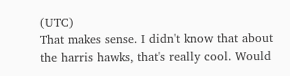(UTC)
That makes sense. I didn't know that about the harris hawks, that's really cool. Would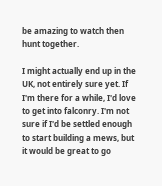be amazing to watch then hunt together.

I might actually end up in the UK, not entirely sure yet. If I'm there for a while, I'd love to get into falconry. I'm not sure if I'd be settled enough to start building a mews, but it would be great to go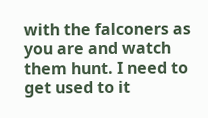with the falconers as you are and watch them hunt. I need to get used to it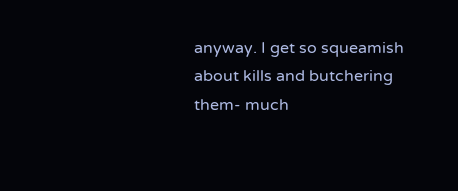anyway. I get so squeamish about kills and butchering them- much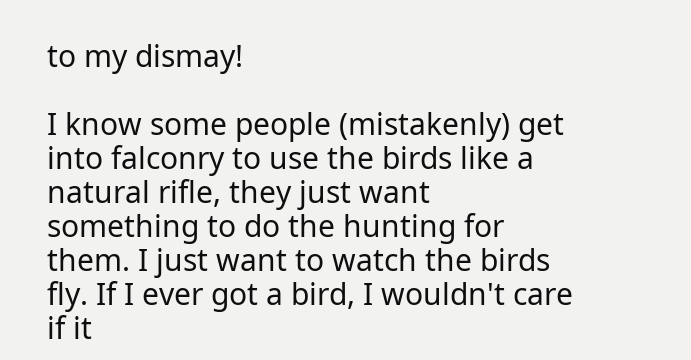to my dismay!

I know some people (mistakenly) get into falconry to use the birds like a natural rifle, they just want something to do the hunting for them. I just want to watch the birds fly. If I ever got a bird, I wouldn't care if it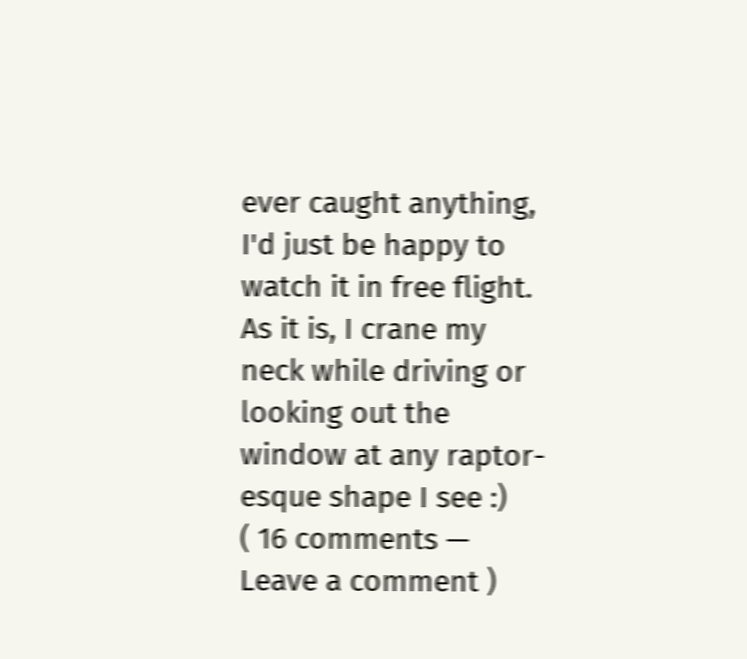ever caught anything, I'd just be happy to watch it in free flight. As it is, I crane my neck while driving or looking out the window at any raptor-esque shape I see :)
( 16 comments — Leave a comment )